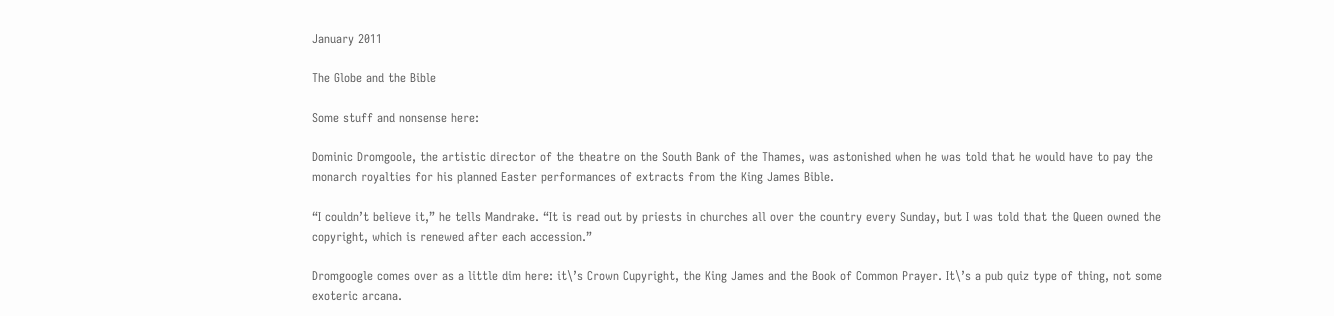January 2011

The Globe and the Bible

Some stuff and nonsense here:

Dominic Dromgoole, the artistic director of the theatre on the South Bank of the Thames, was astonished when he was told that he would have to pay the monarch royalties for his planned Easter performances of extracts from the King James Bible.

“I couldn’t believe it,” he tells Mandrake. “It is read out by priests in churches all over the country every Sunday, but I was told that the Queen owned the copyright, which is renewed after each accession.”

Dromgoogle comes over as a little dim here: it\’s Crown Cupyright, the King James and the Book of Common Prayer. It\’s a pub quiz type of thing, not some exoteric arcana.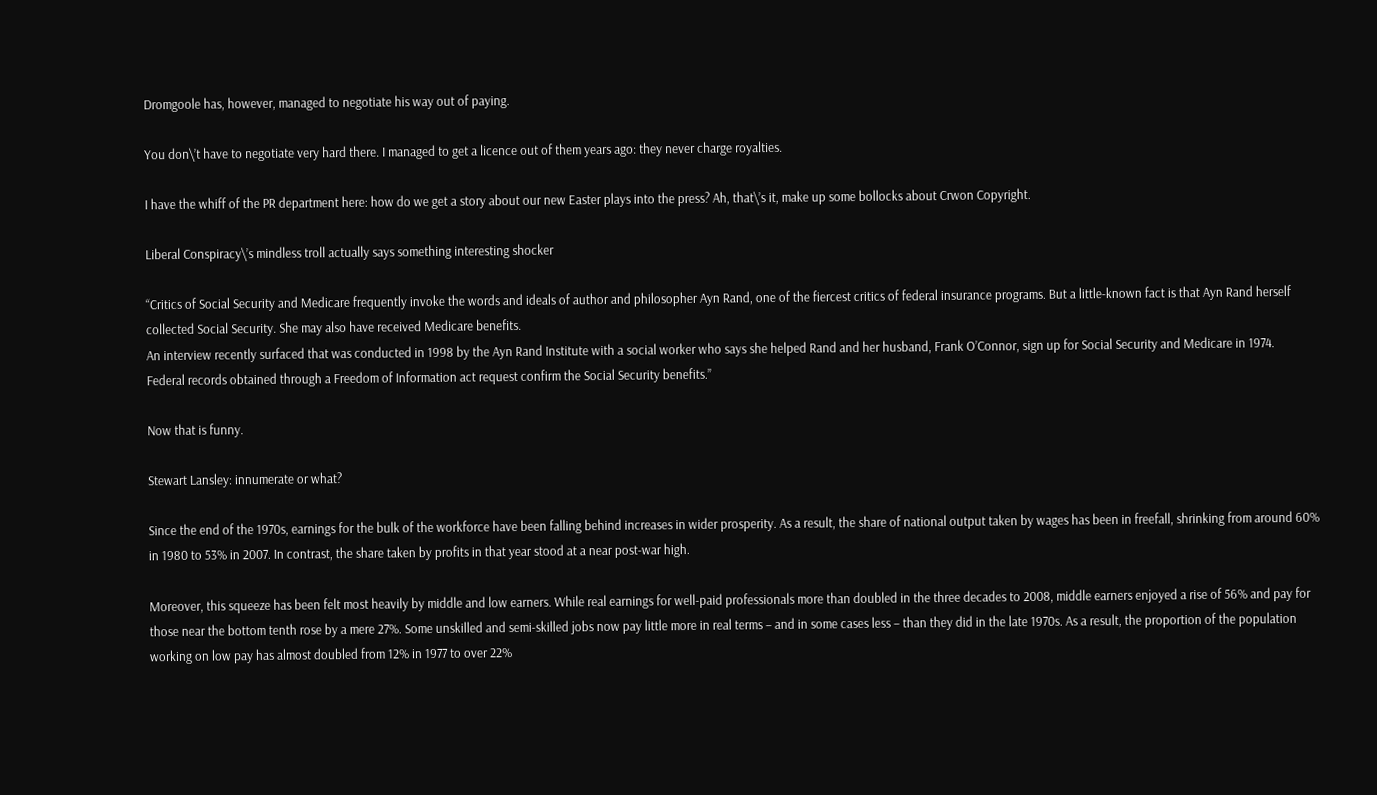Dromgoole has, however, managed to negotiate his way out of paying.

You don\’t have to negotiate very hard there. I managed to get a licence out of them years ago: they never charge royalties.

I have the whiff of the PR department here: how do we get a story about our new Easter plays into the press? Ah, that\’s it, make up some bollocks about Crwon Copyright.

Liberal Conspiracy\’s mindless troll actually says something interesting shocker

“Critics of Social Security and Medicare frequently invoke the words and ideals of author and philosopher Ayn Rand, one of the fiercest critics of federal insurance programs. But a little-known fact is that Ayn Rand herself collected Social Security. She may also have received Medicare benefits.
An interview recently surfaced that was conducted in 1998 by the Ayn Rand Institute with a social worker who says she helped Rand and her husband, Frank O’Connor, sign up for Social Security and Medicare in 1974.
Federal records obtained through a Freedom of Information act request confirm the Social Security benefits.”

Now that is funny.

Stewart Lansley: innumerate or what?

Since the end of the 1970s, earnings for the bulk of the workforce have been falling behind increases in wider prosperity. As a result, the share of national output taken by wages has been in freefall, shrinking from around 60% in 1980 to 53% in 2007. In contrast, the share taken by profits in that year stood at a near post-war high.

Moreover, this squeeze has been felt most heavily by middle and low earners. While real earnings for well-paid professionals more than doubled in the three decades to 2008, middle earners enjoyed a rise of 56% and pay for those near the bottom tenth rose by a mere 27%. Some unskilled and semi-skilled jobs now pay little more in real terms – and in some cases less – than they did in the late 1970s. As a result, the proportion of the population working on low pay has almost doubled from 12% in 1977 to over 22%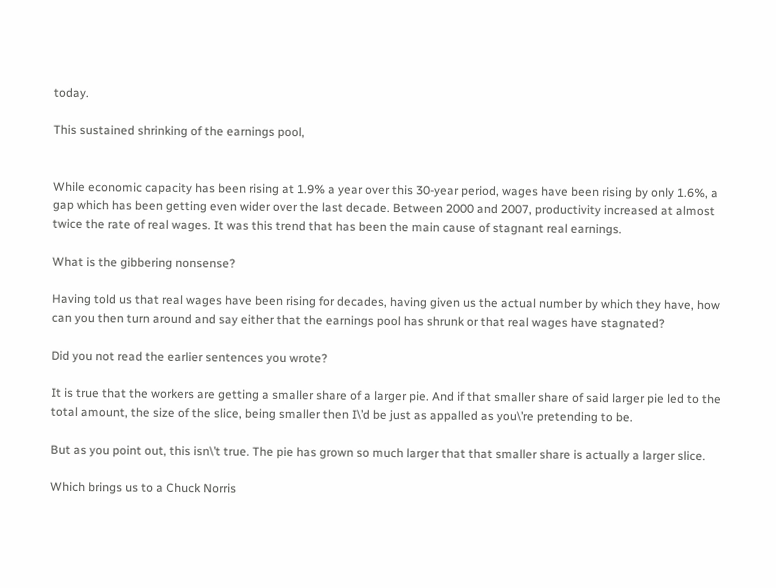today.

This sustained shrinking of the earnings pool,


While economic capacity has been rising at 1.9% a year over this 30-year period, wages have been rising by only 1.6%, a gap which has been getting even wider over the last decade. Between 2000 and 2007, productivity increased at almost twice the rate of real wages. It was this trend that has been the main cause of stagnant real earnings.

What is the gibbering nonsense?

Having told us that real wages have been rising for decades, having given us the actual number by which they have, how can you then turn around and say either that the earnings pool has shrunk or that real wages have stagnated?

Did you not read the earlier sentences you wrote?

It is true that the workers are getting a smaller share of a larger pie. And if that smaller share of said larger pie led to the total amount, the size of the slice, being smaller then I\’d be just as appalled as you\’re pretending to be.

But as you point out, this isn\’t true. The pie has grown so much larger that that smaller share is actually a larger slice.

Which brings us to a Chuck Norris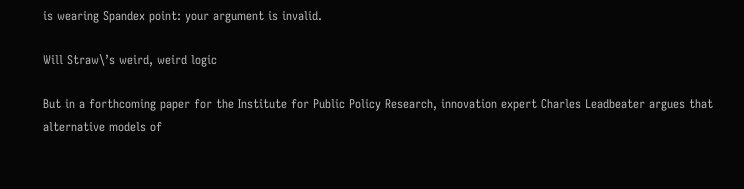is wearing Spandex point: your argument is invalid.

Will Straw\’s weird, weird logic

But in a forthcoming paper for the Institute for Public Policy Research, innovation expert Charles Leadbeater argues that alternative models of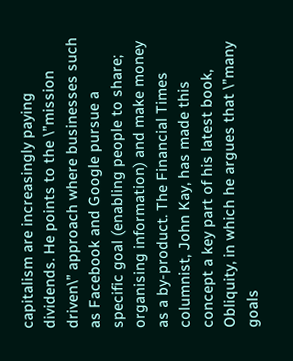capitalism are increasingly paying dividends. He points to the \”mission driven\” approach where businesses such as Facebook and Google pursue a specific goal (enabling people to share; organising information) and make money as a by-product. The Financial Times columnist, John Kay, has made this concept a key part of his latest book, Obliquity, in which he argues that \”many goals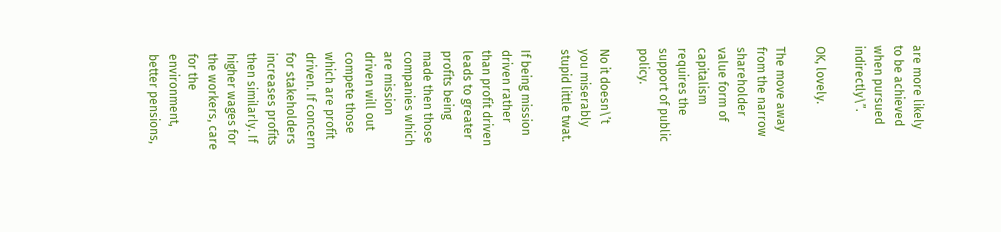are more likely to be achieved when pursued indirectly\”.

OK, lovely.

The move away from the narrow shareholder value form of capitalism requires the support of public policy.

No it doesn\’t you miserably stupid little twat.

If being mission driven rather than profit driven leads to greater profits being made then those companies which are mission driven will out compete those which are profit driven. If concern for stakeholders increases profits then similarly. If higher wages for the workers, care for the environment, better pensions,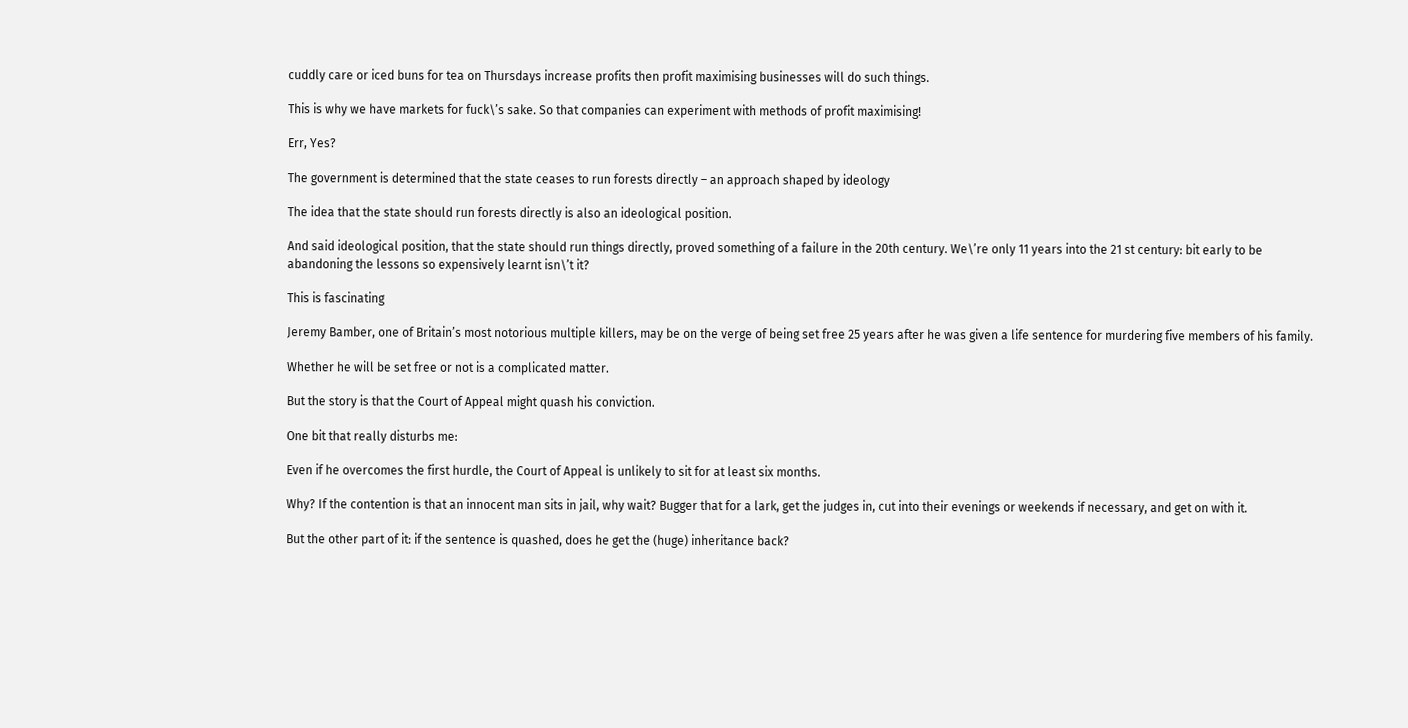cuddly care or iced buns for tea on Thursdays increase profits then profit maximising businesses will do such things.

This is why we have markets for fuck\’s sake. So that companies can experiment with methods of profit maximising!

Err, Yes?

The government is determined that the state ceases to run forests directly – an approach shaped by ideology

The idea that the state should run forests directly is also an ideological position.

And said ideological position, that the state should run things directly, proved something of a failure in the 20th century. We\’re only 11 years into the 21 st century: bit early to be abandoning the lessons so expensively learnt isn\’t it?

This is fascinating

Jeremy Bamber, one of Britain’s most notorious multiple killers, may be on the verge of being set free 25 years after he was given a life sentence for murdering five members of his family.

Whether he will be set free or not is a complicated matter.

But the story is that the Court of Appeal might quash his conviction.

One bit that really disturbs me:

Even if he overcomes the first hurdle, the Court of Appeal is unlikely to sit for at least six months.

Why? If the contention is that an innocent man sits in jail, why wait? Bugger that for a lark, get the judges in, cut into their evenings or weekends if necessary, and get on with it.

But the other part of it: if the sentence is quashed, does he get the (huge) inheritance back?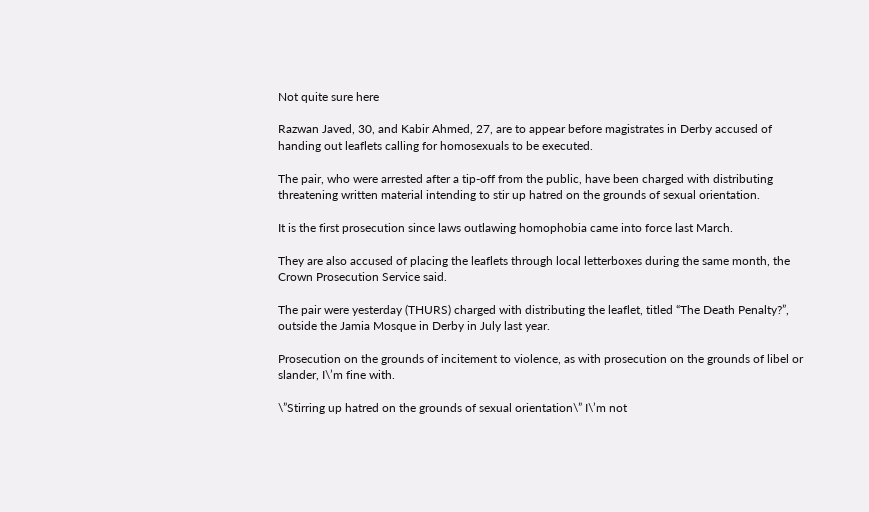Not quite sure here

Razwan Javed, 30, and Kabir Ahmed, 27, are to appear before magistrates in Derby accused of handing out leaflets calling for homosexuals to be executed.

The pair, who were arrested after a tip-off from the public, have been charged with distributing threatening written material intending to stir up hatred on the grounds of sexual orientation.

It is the first prosecution since laws outlawing homophobia came into force last March.

They are also accused of placing the leaflets through local letterboxes during the same month, the Crown Prosecution Service said.

The pair were yesterday (THURS) charged with distributing the leaflet, titled “The Death Penalty?”, outside the Jamia Mosque in Derby in July last year.

Prosecution on the grounds of incitement to violence, as with prosecution on the grounds of libel or slander, I\’m fine with.

\”Stirring up hatred on the grounds of sexual orientation\” I\’m not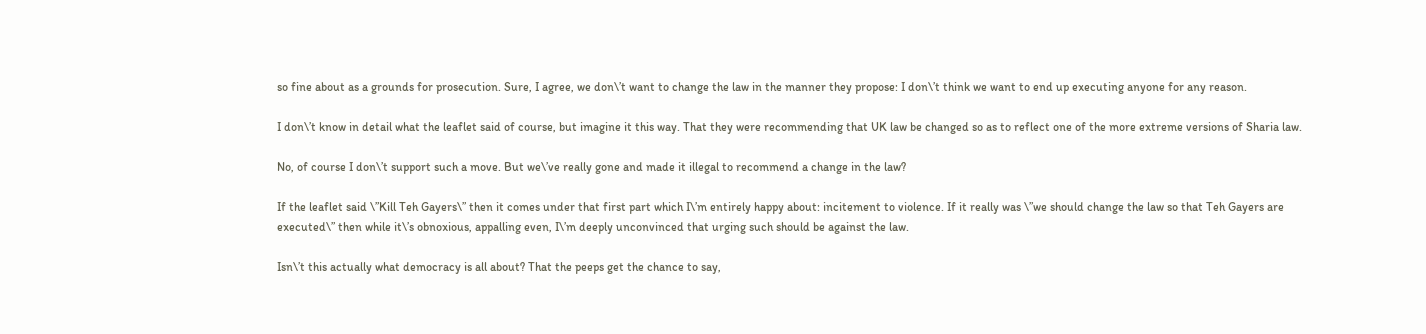so fine about as a grounds for prosecution. Sure, I agree, we don\’t want to change the law in the manner they propose: I don\’t think we want to end up executing anyone for any reason.

I don\’t know in detail what the leaflet said of course, but imagine it this way. That they were recommending that UK law be changed so as to reflect one of the more extreme versions of Sharia law.

No, of course I don\’t support such a move. But we\’ve really gone and made it illegal to recommend a change in the law?

If the leaflet said \”Kill Teh Gayers\” then it comes under that first part which I\’m entirely happy about: incitement to violence. If it really was \”we should change the law so that Teh Gayers are executed\” then while it\’s obnoxious, appalling even, I\’m deeply unconvinced that urging such should be against the law.

Isn\’t this actually what democracy is all about? That the peeps get the chance to say,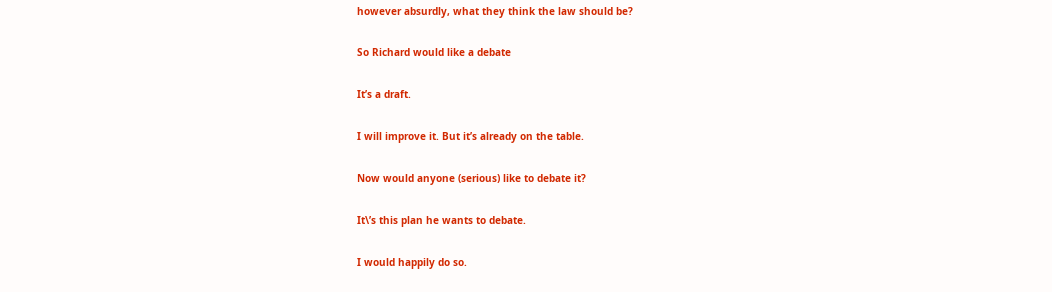however absurdly, what they think the law should be?

So Richard would like a debate

It’s a draft.

I will improve it. But it’s already on the table.

Now would anyone (serious) like to debate it?

It\’s this plan he wants to debate.

I would happily do so.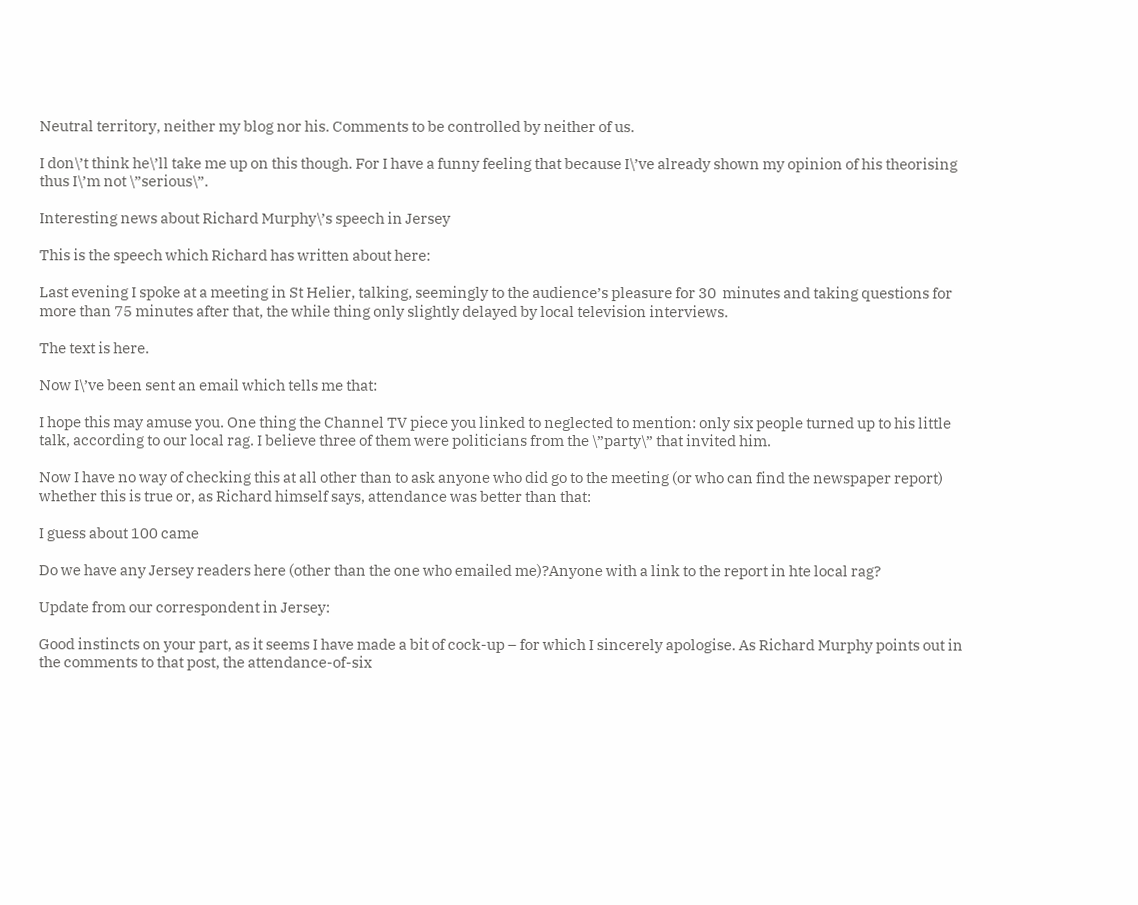Neutral territory, neither my blog nor his. Comments to be controlled by neither of us.

I don\’t think he\’ll take me up on this though. For I have a funny feeling that because I\’ve already shown my opinion of his theorising thus I\’m not \”serious\”.

Interesting news about Richard Murphy\’s speech in Jersey

This is the speech which Richard has written about here:

Last evening I spoke at a meeting in St Helier, talking, seemingly to the audience’s pleasure for 30  minutes and taking questions for more than 75 minutes after that, the while thing only slightly delayed by local television interviews.

The text is here.

Now I\’ve been sent an email which tells me that:

I hope this may amuse you. One thing the Channel TV piece you linked to neglected to mention: only six people turned up to his little talk, according to our local rag. I believe three of them were politicians from the \”party\” that invited him.

Now I have no way of checking this at all other than to ask anyone who did go to the meeting (or who can find the newspaper report) whether this is true or, as Richard himself says, attendance was better than that:

I guess about 100 came

Do we have any Jersey readers here (other than the one who emailed me)?Anyone with a link to the report in hte local rag?

Update from our correspondent in Jersey:

Good instincts on your part, as it seems I have made a bit of cock-up – for which I sincerely apologise. As Richard Murphy points out in the comments to that post, the attendance-of-six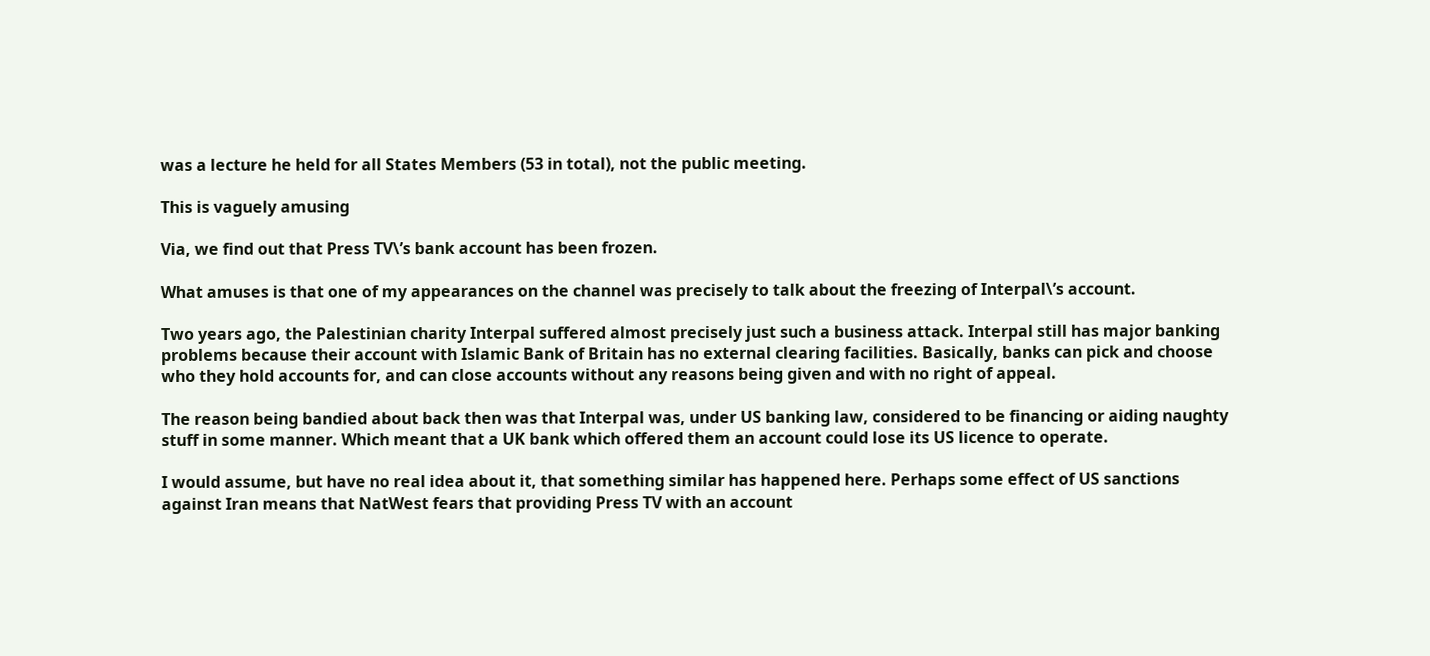was a lecture he held for all States Members (53 in total), not the public meeting.

This is vaguely amusing

Via, we find out that Press TV\’s bank account has been frozen.

What amuses is that one of my appearances on the channel was precisely to talk about the freezing of Interpal\’s account.

Two years ago, the Palestinian charity Interpal suffered almost precisely just such a business attack. Interpal still has major banking problems because their account with Islamic Bank of Britain has no external clearing facilities. Basically, banks can pick and choose who they hold accounts for, and can close accounts without any reasons being given and with no right of appeal.

The reason being bandied about back then was that Interpal was, under US banking law, considered to be financing or aiding naughty stuff in some manner. Which meant that a UK bank which offered them an account could lose its US licence to operate.

I would assume, but have no real idea about it, that something similar has happened here. Perhaps some effect of US sanctions against Iran means that NatWest fears that providing Press TV with an account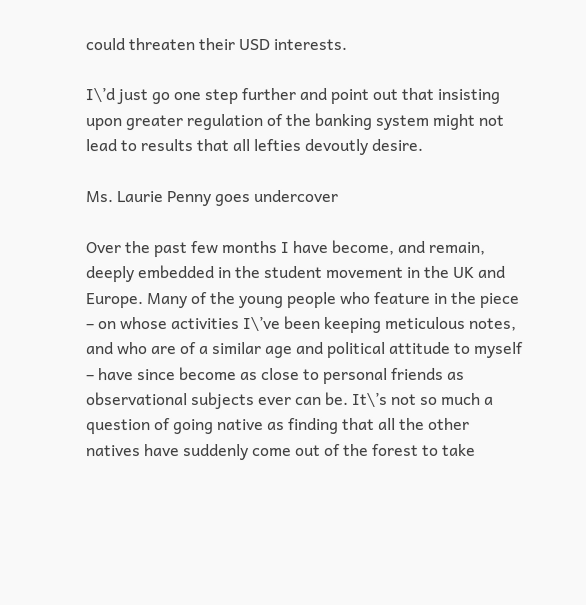could threaten their USD interests.

I\’d just go one step further and point out that insisting upon greater regulation of the banking system might not lead to results that all lefties devoutly desire.

Ms. Laurie Penny goes undercover

Over the past few months I have become, and remain, deeply embedded in the student movement in the UK and Europe. Many of the young people who feature in the piece – on whose activities I\’ve been keeping meticulous notes, and who are of a similar age and political attitude to myself – have since become as close to personal friends as observational subjects ever can be. It\’s not so much a question of going native as finding that all the other natives have suddenly come out of the forest to take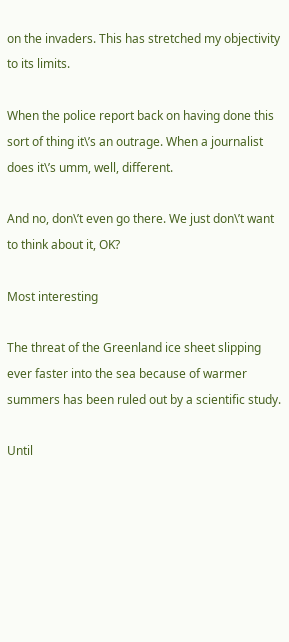on the invaders. This has stretched my objectivity to its limits.

When the police report back on having done this sort of thing it\’s an outrage. When a journalist does it\’s umm, well, different.

And no, don\’t even go there. We just don\’t want to think about it, OK?

Most interesting

The threat of the Greenland ice sheet slipping ever faster into the sea because of warmer summers has been ruled out by a scientific study.

Until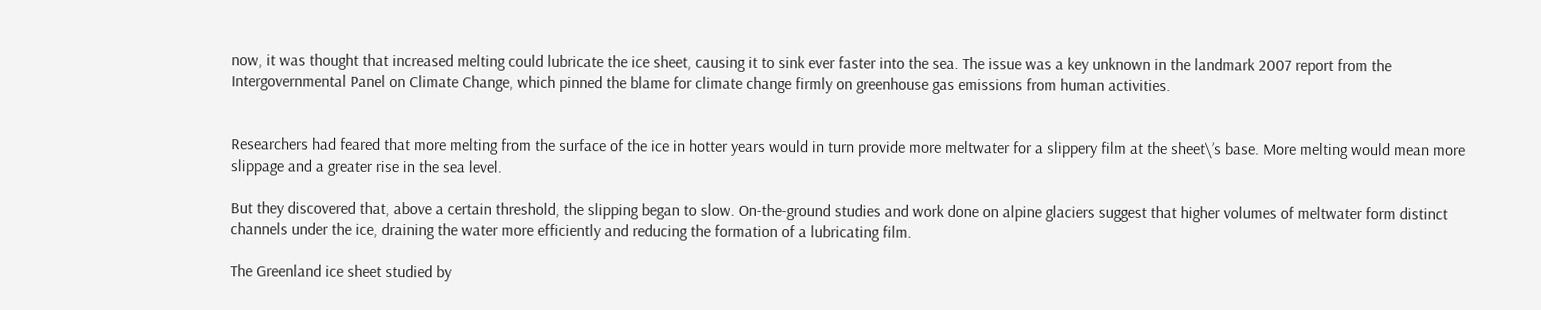now, it was thought that increased melting could lubricate the ice sheet, causing it to sink ever faster into the sea. The issue was a key unknown in the landmark 2007 report from the Intergovernmental Panel on Climate Change, which pinned the blame for climate change firmly on greenhouse gas emissions from human activities.


Researchers had feared that more melting from the surface of the ice in hotter years would in turn provide more meltwater for a slippery film at the sheet\’s base. More melting would mean more slippage and a greater rise in the sea level.

But they discovered that, above a certain threshold, the slipping began to slow. On-the-ground studies and work done on alpine glaciers suggest that higher volumes of meltwater form distinct channels under the ice, draining the water more efficiently and reducing the formation of a lubricating film.

The Greenland ice sheet studied by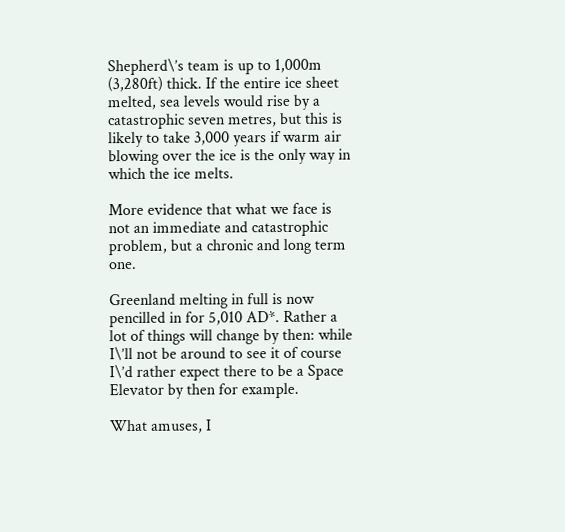Shepherd\’s team is up to 1,000m (3,280ft) thick. If the entire ice sheet melted, sea levels would rise by a catastrophic seven metres, but this is likely to take 3,000 years if warm air blowing over the ice is the only way in which the ice melts.

More evidence that what we face is not an immediate and catastrophic problem, but a chronic and long term one.

Greenland melting in full is now pencilled in for 5,010 AD*. Rather a lot of things will change by then: while I\’ll not be around to see it of course I\’d rather expect there to be a Space Elevator by then for example.

What amuses, I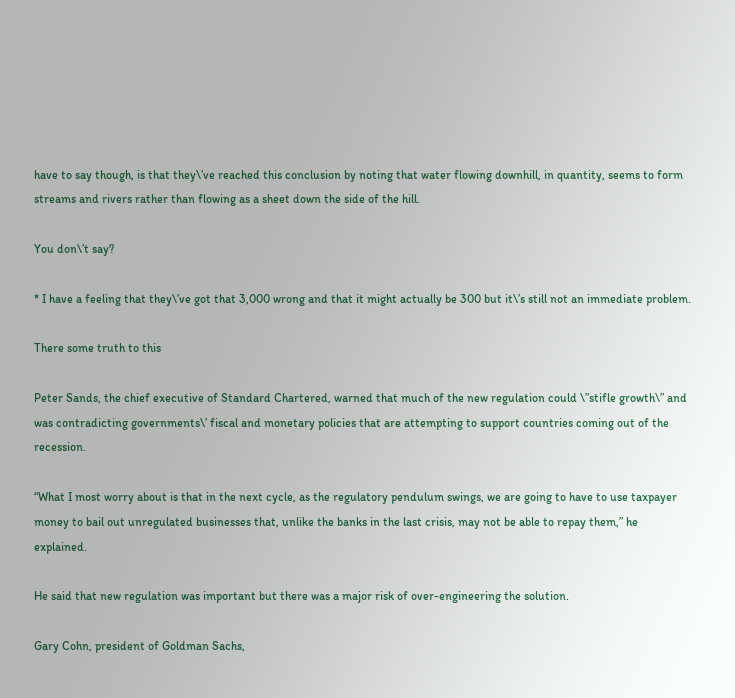have to say though, is that they\’ve reached this conclusion by noting that water flowing downhill, in quantity, seems to form streams and rivers rather than flowing as a sheet down the side of the hill.

You don\’t say?

* I have a feeling that they\’ve got that 3,000 wrong and that it might actually be 300 but it\’s still not an immediate problem.

There some truth to this

Peter Sands, the chief executive of Standard Chartered, warned that much of the new regulation could \”stifle growth\” and was contradicting governments\’ fiscal and monetary policies that are attempting to support countries coming out of the recession.

“What I most worry about is that in the next cycle, as the regulatory pendulum swings, we are going to have to use taxpayer money to bail out unregulated businesses that, unlike the banks in the last crisis, may not be able to repay them,” he explained.

He said that new regulation was important but there was a major risk of over-engineering the solution.

Gary Cohn, president of Goldman Sachs,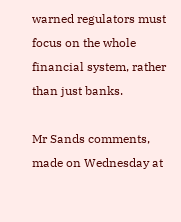warned regulators must focus on the whole financial system, rather than just banks.

Mr Sands comments, made on Wednesday at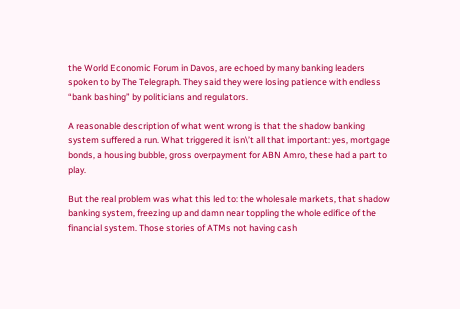the World Economic Forum in Davos, are echoed by many banking leaders spoken to by The Telegraph. They said they were losing patience with endless “bank bashing” by politicians and regulators.

A reasonable description of what went wrong is that the shadow banking system suffered a run. What triggered it isn\’t all that important: yes, mortgage bonds, a housing bubble, gross overpayment for ABN Amro, these had a part to play.

But the real problem was what this led to: the wholesale markets, that shadow banking system, freezing up and damn near toppling the whole edifice of the financial system. Those stories of ATMs not having cash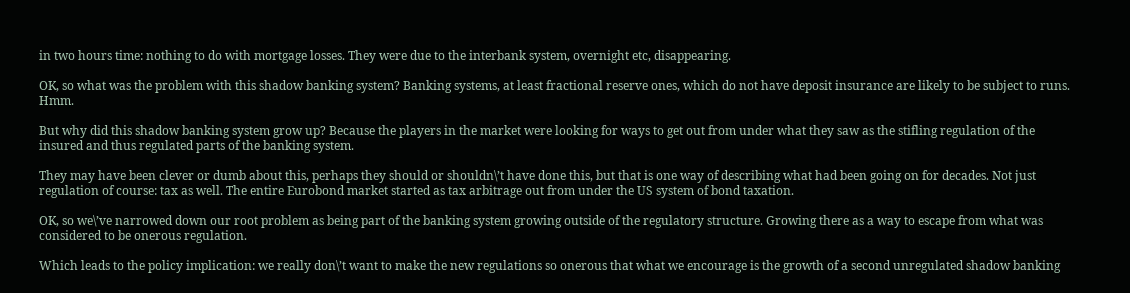in two hours time: nothing to do with mortgage losses. They were due to the interbank system, overnight etc, disappearing.

OK, so what was the problem with this shadow banking system? Banking systems, at least fractional reserve ones, which do not have deposit insurance are likely to be subject to runs. Hmm.

But why did this shadow banking system grow up? Because the players in the market were looking for ways to get out from under what they saw as the stifling regulation of the insured and thus regulated parts of the banking system.

They may have been clever or dumb about this, perhaps they should or shouldn\’t have done this, but that is one way of describing what had been going on for decades. Not just regulation of course: tax as well. The entire Eurobond market started as tax arbitrage out from under the US system of bond taxation.

OK, so we\’ve narrowed down our root problem as being part of the banking system growing outside of the regulatory structure. Growing there as a way to escape from what was considered to be onerous regulation.

Which leads to the policy implication: we really don\’t want to make the new regulations so onerous that what we encourage is the growth of a second unregulated shadow banking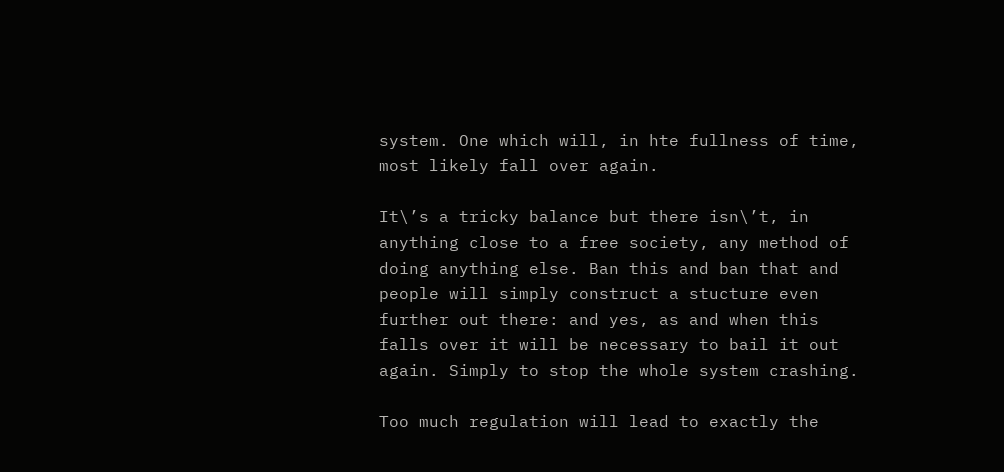system. One which will, in hte fullness of time, most likely fall over again.

It\’s a tricky balance but there isn\’t, in anything close to a free society, any method of doing anything else. Ban this and ban that and people will simply construct a stucture even further out there: and yes, as and when this falls over it will be necessary to bail it out again. Simply to stop the whole system crashing.

Too much regulation will lead to exactly the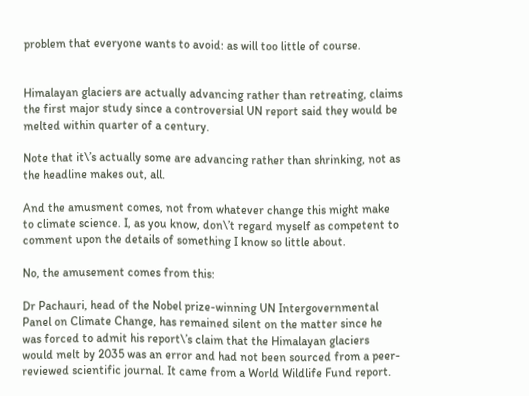problem that everyone wants to avoid: as will too little of course.


Himalayan glaciers are actually advancing rather than retreating, claims the first major study since a controversial UN report said they would be melted within quarter of a century.

Note that it\’s actually some are advancing rather than shrinking, not as the headline makes out, all.

And the amusment comes, not from whatever change this might make to climate science. I, as you know, don\’t regard myself as competent to comment upon the details of something I know so little about.

No, the amusement comes from this:

Dr Pachauri, head of the Nobel prize-winning UN Intergovernmental Panel on Climate Change, has remained silent on the matter since he was forced to admit his report\’s claim that the Himalayan glaciers would melt by 2035 was an error and had not been sourced from a peer-reviewed scientific journal. It came from a World Wildlife Fund report.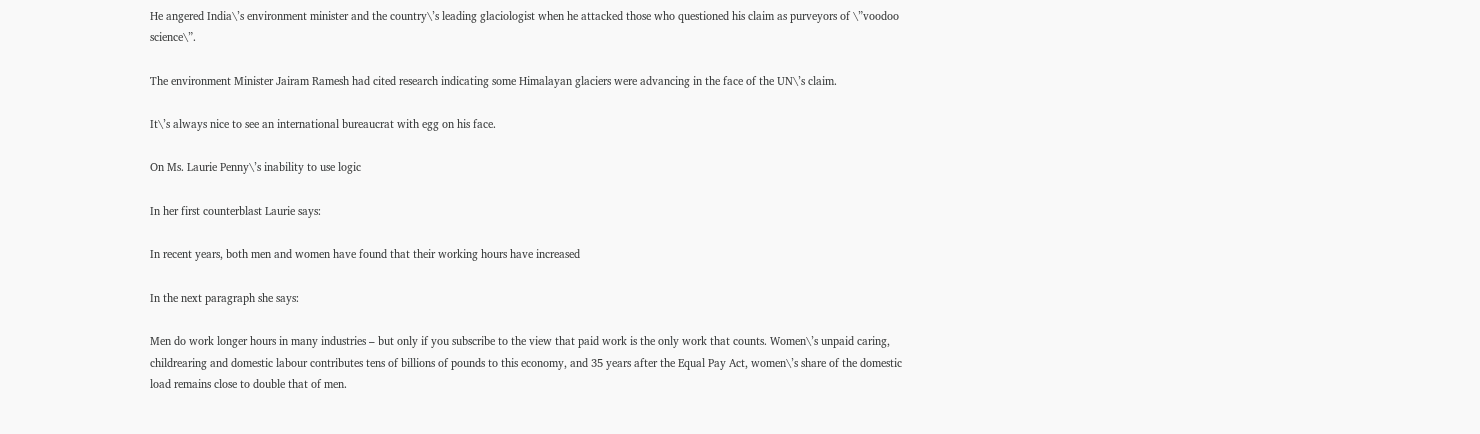He angered India\’s environment minister and the country\’s leading glaciologist when he attacked those who questioned his claim as purveyors of \”voodoo science\”.

The environment Minister Jairam Ramesh had cited research indicating some Himalayan glaciers were advancing in the face of the UN\’s claim.

It\’s always nice to see an international bureaucrat with egg on his face.

On Ms. Laurie Penny\’s inability to use logic

In her first counterblast Laurie says:

In recent years, both men and women have found that their working hours have increased

In the next paragraph she says:

Men do work longer hours in many industries – but only if you subscribe to the view that paid work is the only work that counts. Women\’s unpaid caring, childrearing and domestic labour contributes tens of billions of pounds to this economy, and 35 years after the Equal Pay Act, women\’s share of the domestic load remains close to double that of men.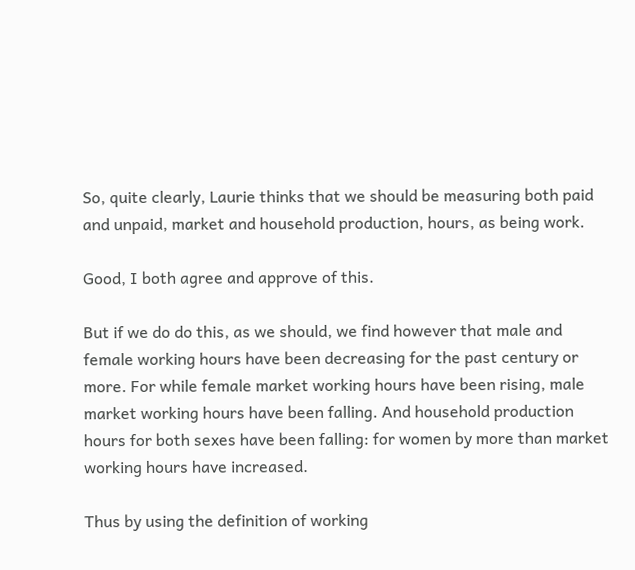So, quite clearly, Laurie thinks that we should be measuring both paid and unpaid, market and household production, hours, as being work.

Good, I both agree and approve of this.

But if we do do this, as we should, we find however that male and female working hours have been decreasing for the past century or more. For while female market working hours have been rising, male market working hours have been falling. And household production hours for both sexes have been falling: for women by more than market working hours have increased.

Thus by using the definition of working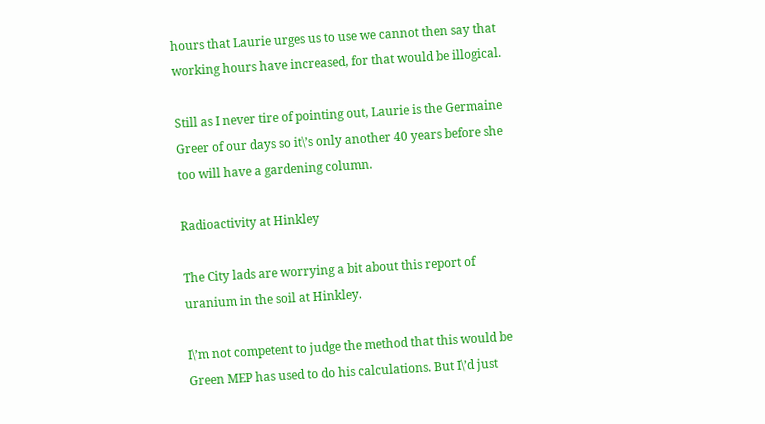hours that Laurie urges us to use we cannot then say that working hours have increased, for that would be illogical.

Still as I never tire of pointing out, Laurie is the Germaine Greer of our days so it\’s only another 40 years before she too will have a gardening column.

Radioactivity at Hinkley

The City lads are worrying a bit about this report of uranium in the soil at Hinkley.

I\’m not competent to judge the method that this would be Green MEP has used to do his calculations. But I\’d just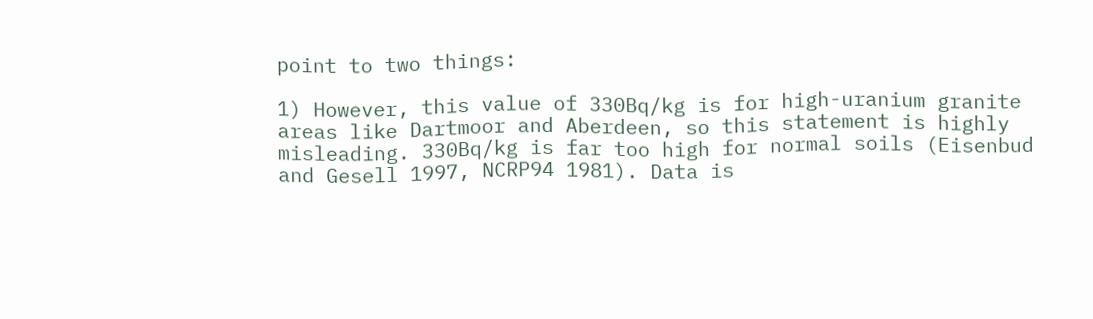point to two things:

1) However, this value of 330Bq/kg is for high-uranium granite areas like Dartmoor and Aberdeen, so this statement is highly misleading. 330Bq/kg is far too high for normal soils (Eisenbud and Gesell 1997, NCRP94 1981). Data is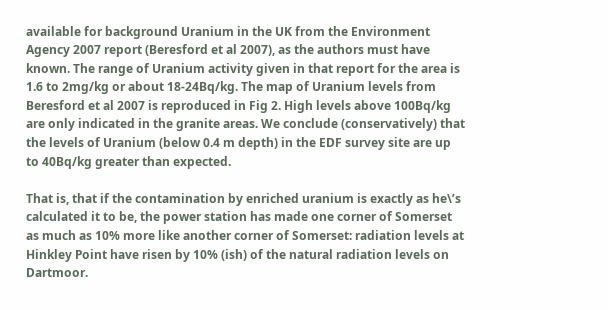available for background Uranium in the UK from the Environment Agency 2007 report (Beresford et al 2007), as the authors must have known. The range of Uranium activity given in that report for the area is 1.6 to 2mg/kg or about 18-24Bq/kg. The map of Uranium levels from Beresford et al 2007 is reproduced in Fig 2. High levels above 100Bq/kg are only indicated in the granite areas. We conclude (conservatively) that the levels of Uranium (below 0.4 m depth) in the EDF survey site are up to 40Bq/kg greater than expected.

That is, that if the contamination by enriched uranium is exactly as he\’s calculated it to be, the power station has made one corner of Somerset as much as 10% more like another corner of Somerset: radiation levels at Hinkley Point have risen by 10% (ish) of the natural radiation levels on Dartmoor.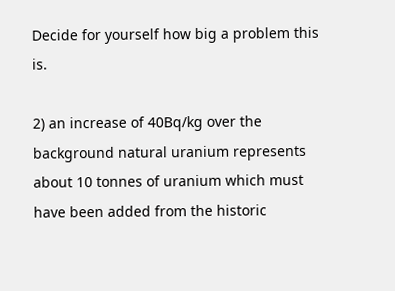Decide for yourself how big a problem this is.

2) an increase of 40Bq/kg over the background natural uranium represents about 10 tonnes of uranium which must have been added from the historic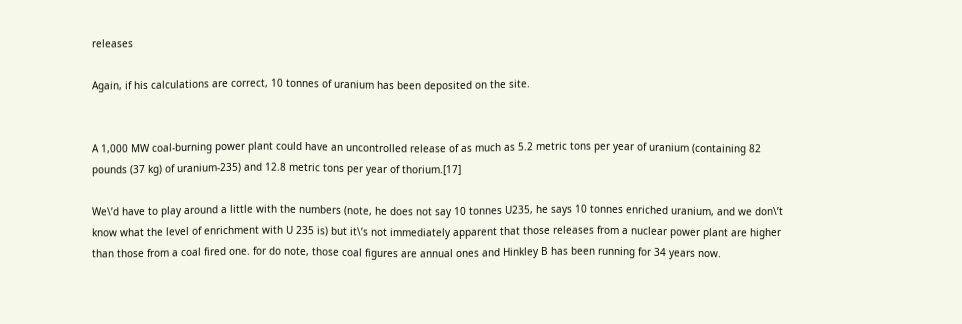releases

Again, if his calculations are correct, 10 tonnes of uranium has been deposited on the site.


A 1,000 MW coal-burning power plant could have an uncontrolled release of as much as 5.2 metric tons per year of uranium (containing 82 pounds (37 kg) of uranium-235) and 12.8 metric tons per year of thorium.[17]

We\’d have to play around a little with the numbers (note, he does not say 10 tonnes U235, he says 10 tonnes enriched uranium, and we don\’t know what the level of enrichment with U 235 is) but it\’s not immediately apparent that those releases from a nuclear power plant are higher than those from a coal fired one. for do note, those coal figures are annual ones and Hinkley B has been running for 34 years now.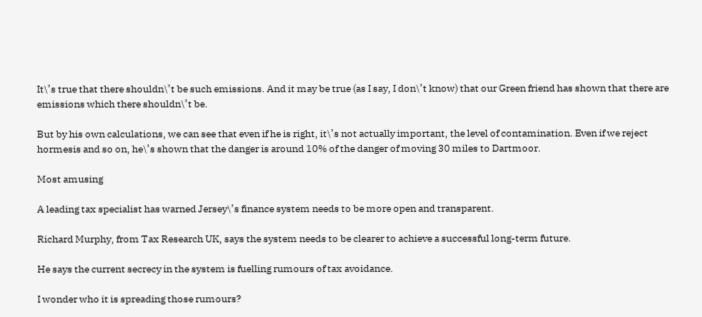It\’s true that there shouldn\’t be such emissions. And it may be true (as I say, I don\’t know) that our Green friend has shown that there are emissions which there shouldn\’t be.

But by his own calculations, we can see that even if he is right, it\’s not actually important, the level of contamination. Even if we reject hormesis and so on, he\’s shown that the danger is around 10% of the danger of moving 30 miles to Dartmoor.

Most amusing

A leading tax specialist has warned Jersey\’s finance system needs to be more open and transparent.

Richard Murphy, from Tax Research UK, says the system needs to be clearer to achieve a successful long-term future.

He says the current secrecy in the system is fuelling rumours of tax avoidance.

I wonder who it is spreading those rumours?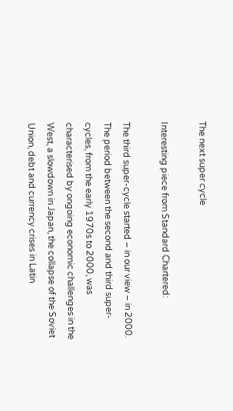The next super cycle

Interesting piece from Standard Chartered:

The third super-cycle started – in our view – in 2000. The period between the second and third super-cycles, from the early 1970s to 2000, was characterised by ongoing economic challenges in the West, a slowdown in Japan, the collapse of the Soviet Union, debt and currency crises in Latin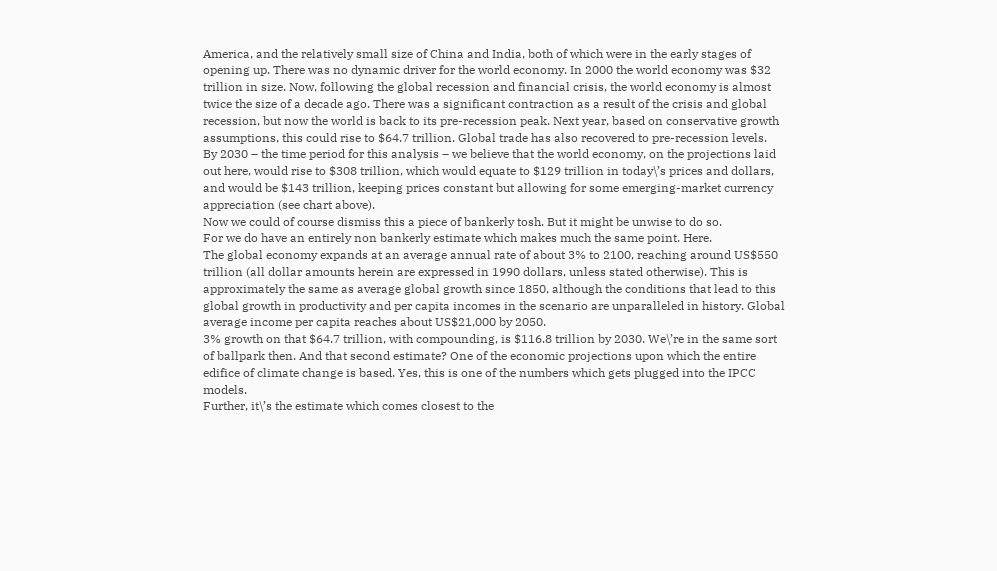America, and the relatively small size of China and India, both of which were in the early stages of opening up. There was no dynamic driver for the world economy. In 2000 the world economy was $32 trillion in size. Now, following the global recession and financial crisis, the world economy is almost twice the size of a decade ago. There was a significant contraction as a result of the crisis and global recession, but now the world is back to its pre-recession peak. Next year, based on conservative growth assumptions, this could rise to $64.7 trillion. Global trade has also recovered to pre-recession levels.
By 2030 – the time period for this analysis – we believe that the world economy, on the projections laid out here, would rise to $308 trillion, which would equate to $129 trillion in today\’s prices and dollars, and would be $143 trillion, keeping prices constant but allowing for some emerging-market currency appreciation (see chart above).
Now we could of course dismiss this a piece of bankerly tosh. But it might be unwise to do so.
For we do have an entirely non bankerly estimate which makes much the same point. Here.
The global economy expands at an average annual rate of about 3% to 2100, reaching around US$550 trillion (all dollar amounts herein are expressed in 1990 dollars, unless stated otherwise). This is approximately the same as average global growth since 1850, although the conditions that lead to this global growth in productivity and per capita incomes in the scenario are unparalleled in history. Global average income per capita reaches about US$21,000 by 2050.
3% growth on that $64.7 trillion, with compounding, is $116.8 trillion by 2030. We\’re in the same sort of ballpark then. And that second estimate? One of the economic projections upon which the entire edifice of climate change is based. Yes, this is one of the numbers which gets plugged into the IPCC models.
Further, it\’s the estimate which comes closest to the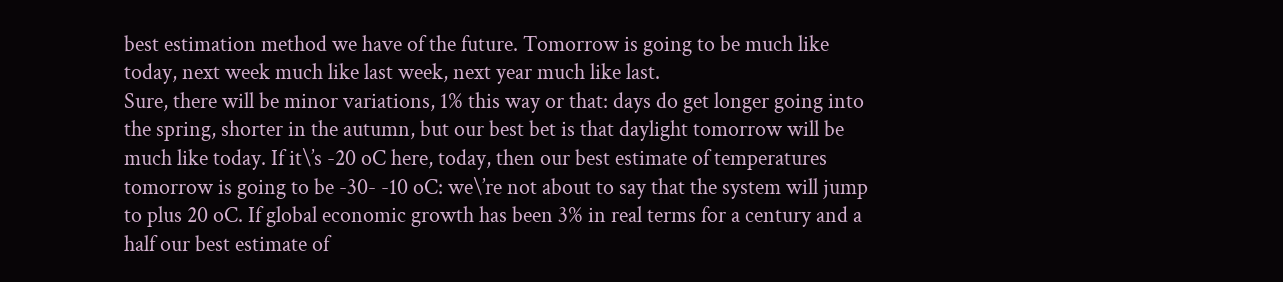best estimation method we have of the future. Tomorrow is going to be much like today, next week much like last week, next year much like last.
Sure, there will be minor variations, 1% this way or that: days do get longer going into the spring, shorter in the autumn, but our best bet is that daylight tomorrow will be much like today. If it\’s -20 oC here, today, then our best estimate of temperatures tomorrow is going to be -30- -10 oC: we\’re not about to say that the system will jump to plus 20 oC. If global economic growth has been 3% in real terms for a century and a half our best estimate of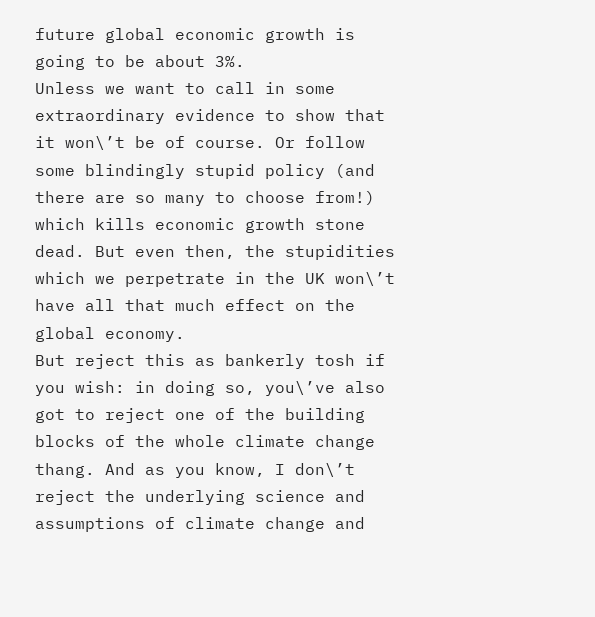future global economic growth is going to be about 3%.
Unless we want to call in some extraordinary evidence to show that it won\’t be of course. Or follow some blindingly stupid policy (and there are so many to choose from!) which kills economic growth stone dead. But even then, the stupidities which we perpetrate in the UK won\’t have all that much effect on the global economy.
But reject this as bankerly tosh if you wish: in doing so, you\’ve also got to reject one of the building blocks of the whole climate change thang. And as you know, I don\’t reject the underlying science and assumptions of climate change and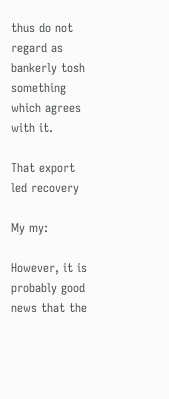thus do not regard as bankerly tosh something which agrees with it.

That export led recovery

My my:

However, it is probably good news that the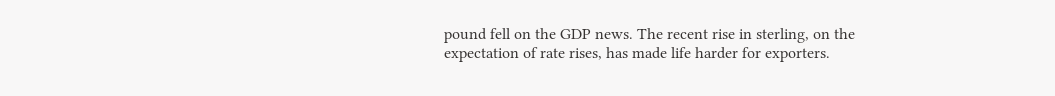pound fell on the GDP news. The recent rise in sterling, on the expectation of rate rises, has made life harder for exporters.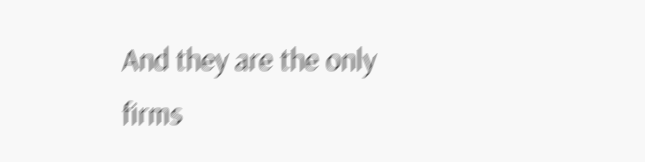And they are the only firms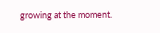growing at the moment.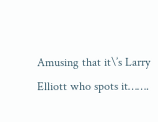Amusing that it\’s Larry Elliott who spots it…….